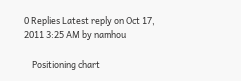0 Replies Latest reply on Oct 17, 2011 3:25 AM by namhou

    Positioning chart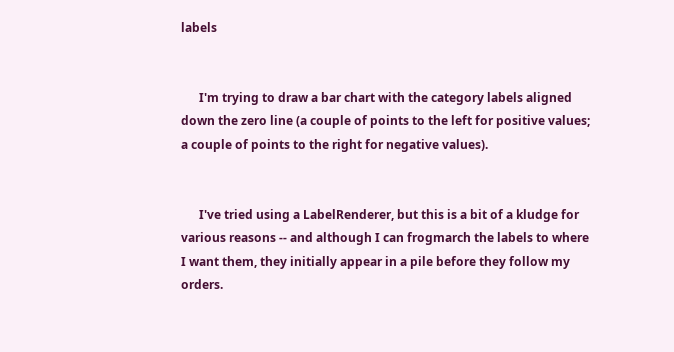labels


      I'm trying to draw a bar chart with the category labels aligned down the zero line (a couple of points to the left for positive values; a couple of points to the right for negative values).


      I've tried using a LabelRenderer, but this is a bit of a kludge for various reasons -- and although I can frogmarch the labels to where I want them, they initially appear in a pile before they follow my orders.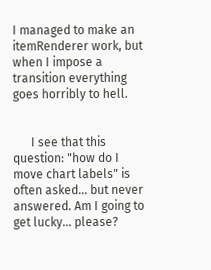I managed to make an itemRenderer work, but when I impose a transition everything goes horribly to hell.


      I see that this question: "how do I move chart labels" is often asked... but never answered. Am I going to get lucky... please?